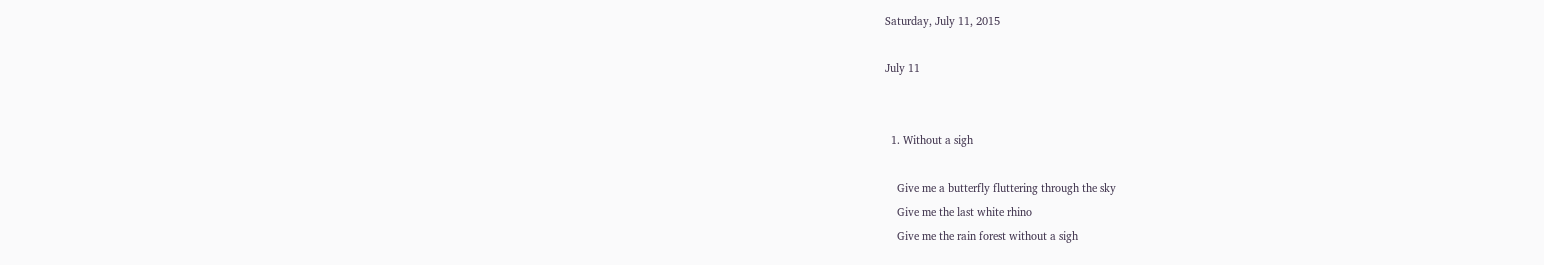Saturday, July 11, 2015

July 11


  1. Without a sigh

    Give me a butterfly fluttering through the sky
    Give me the last white rhino
    Give me the rain forest without a sigh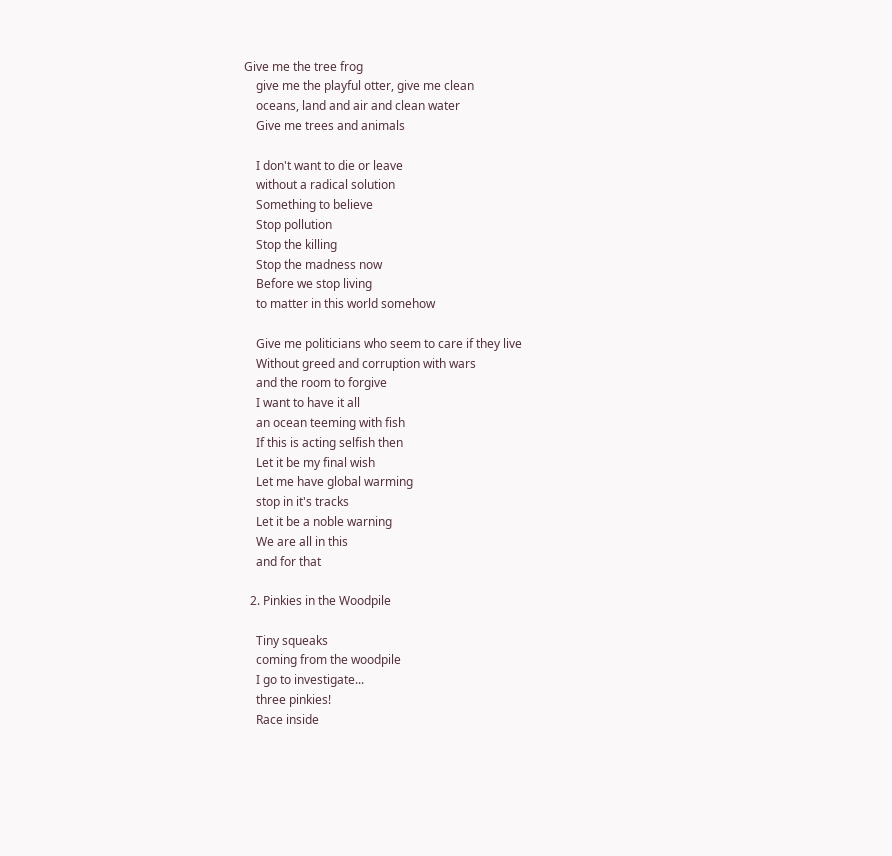Give me the tree frog
    give me the playful otter, give me clean
    oceans, land and air and clean water
    Give me trees and animals

    I don't want to die or leave
    without a radical solution
    Something to believe
    Stop pollution
    Stop the killing
    Stop the madness now
    Before we stop living
    to matter in this world somehow

    Give me politicians who seem to care if they live
    Without greed and corruption with wars
    and the room to forgive
    I want to have it all
    an ocean teeming with fish
    If this is acting selfish then
    Let it be my final wish
    Let me have global warming
    stop in it's tracks
    Let it be a noble warning
    We are all in this
    and for that

  2. Pinkies in the Woodpile

    Tiny squeaks
    coming from the woodpile
    I go to investigate...
    three pinkies!
    Race inside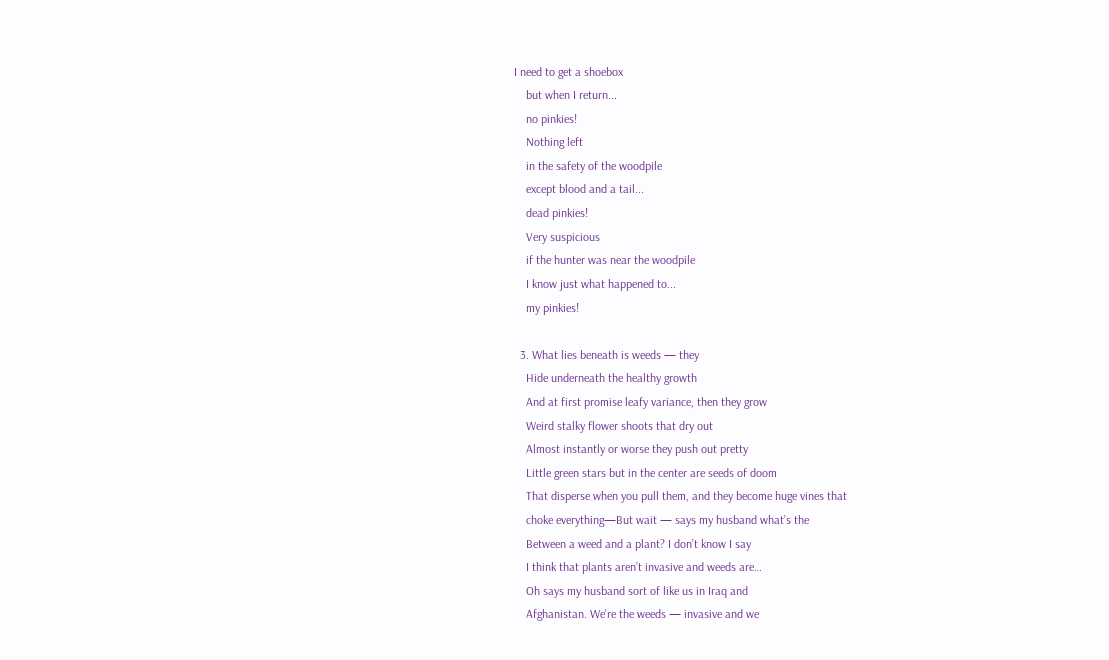I need to get a shoebox
    but when I return...
    no pinkies!
    Nothing left
    in the safety of the woodpile
    except blood and a tail...
    dead pinkies!
    Very suspicious
    if the hunter was near the woodpile
    I know just what happened to...
    my pinkies!

  3. What lies beneath is weeds — they
    Hide underneath the healthy growth
    And at first promise leafy variance, then they grow
    Weird stalky flower shoots that dry out
    Almost instantly or worse they push out pretty
    Little green stars but in the center are seeds of doom
    That disperse when you pull them, and they become huge vines that
    choke everything—But wait — says my husband what’s the
    Between a weed and a plant? I don’t know I say
    I think that plants aren’t invasive and weeds are…
    Oh says my husband sort of like us in Iraq and
    Afghanistan. We’re the weeds — invasive and we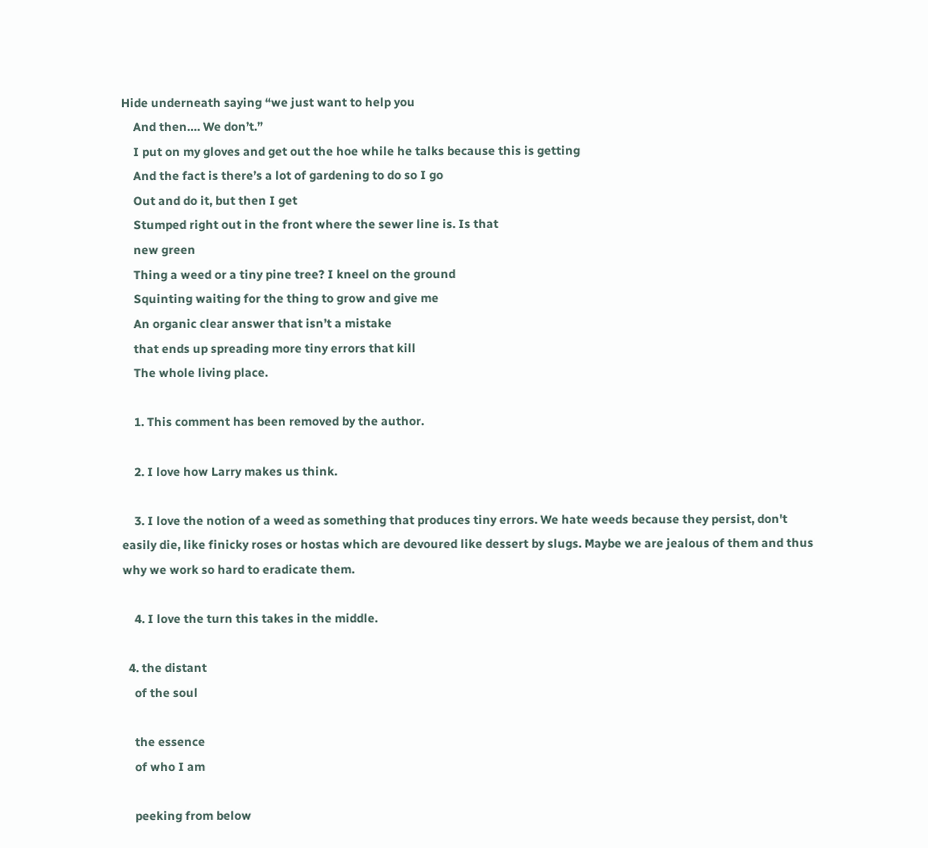Hide underneath saying “we just want to help you
    And then…. We don’t.”
    I put on my gloves and get out the hoe while he talks because this is getting
    And the fact is there’s a lot of gardening to do so I go
    Out and do it, but then I get
    Stumped right out in the front where the sewer line is. Is that
    new green
    Thing a weed or a tiny pine tree? I kneel on the ground
    Squinting waiting for the thing to grow and give me
    An organic clear answer that isn’t a mistake
    that ends up spreading more tiny errors that kill
    The whole living place.

    1. This comment has been removed by the author.

    2. I love how Larry makes us think.

    3. I love the notion of a weed as something that produces tiny errors. We hate weeds because they persist, don't easily die, like finicky roses or hostas which are devoured like dessert by slugs. Maybe we are jealous of them and thus why we work so hard to eradicate them.

    4. I love the turn this takes in the middle.

  4. the distant
    of the soul

    the essence
    of who I am

    peeking from below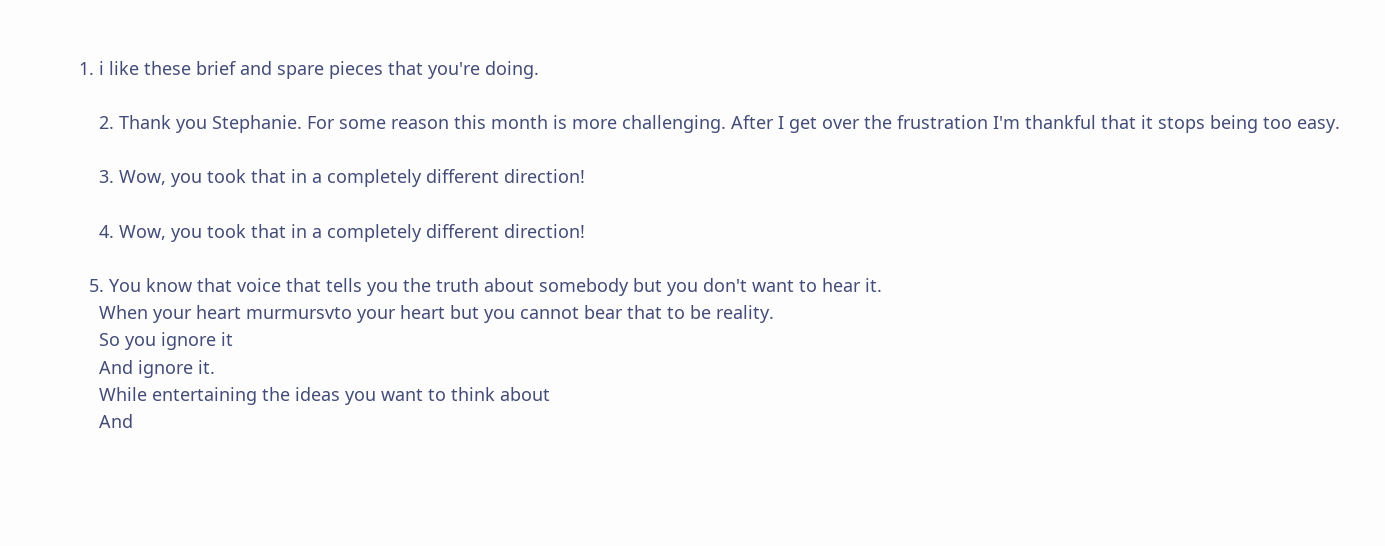1. i like these brief and spare pieces that you're doing.

    2. Thank you Stephanie. For some reason this month is more challenging. After I get over the frustration I'm thankful that it stops being too easy.

    3. Wow, you took that in a completely different direction!

    4. Wow, you took that in a completely different direction!

  5. You know that voice that tells you the truth about somebody but you don't want to hear it.
    When your heart murmursvto your heart but you cannot bear that to be reality.
    So you ignore it
    And ignore it.
    While entertaining the ideas you want to think about
    And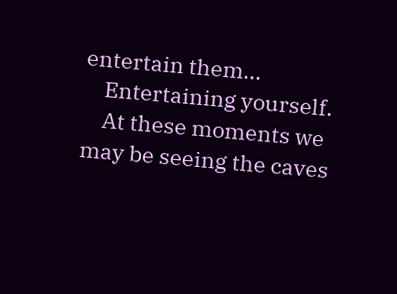entertain them...
    Entertaining yourself.
    At these moments we may be seeing the caves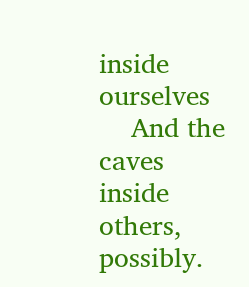inside ourselves
    And the caves inside others, possibly.